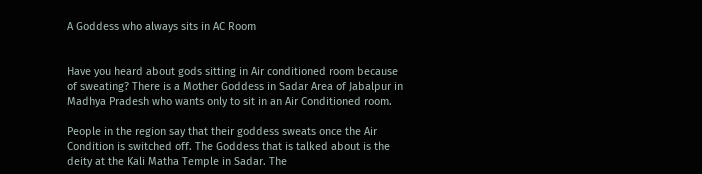A Goddess who always sits in AC Room


Have you heard about gods sitting in Air conditioned room because of sweating? There is a Mother Goddess in Sadar Area of Jabalpur in Madhya Pradesh who wants only to sit in an Air Conditioned room.

People in the region say that their goddess sweats once the Air Condition is switched off. The Goddess that is talked about is the deity at the Kali Matha Temple in Sadar. The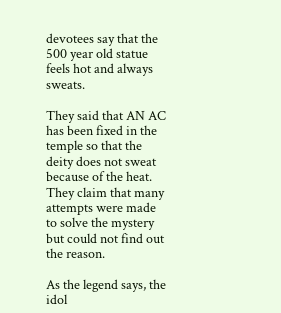devotees say that the 500 year old statue feels hot and always sweats.

They said that AN AC has been fixed in the temple so that the deity does not sweat because of the heat. They claim that many attempts were made to solve the mystery but could not find out the reason.

As the legend says, the idol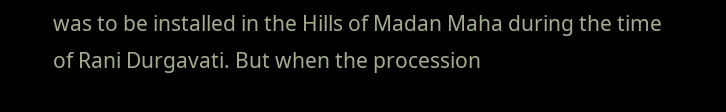was to be installed in the Hills of Madan Maha during the time of Rani Durgavati. But when the procession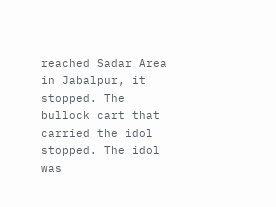reached Sadar Area in Jabalpur, it stopped. The bullock cart that carried the idol stopped. The idol was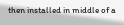then installed in middle of a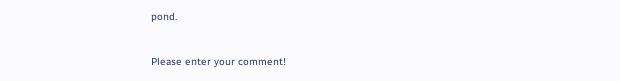pond.


Please enter your comment!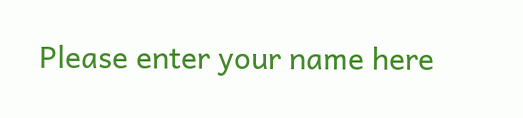Please enter your name here